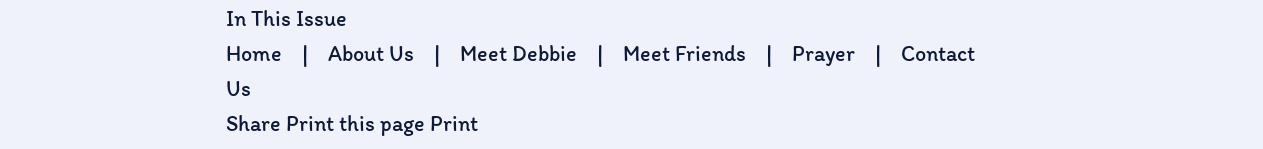In This Issue
Home    |    About Us    |    Meet Debbie    |    Meet Friends    |    Prayer    |    Contact Us
Share Print this page Print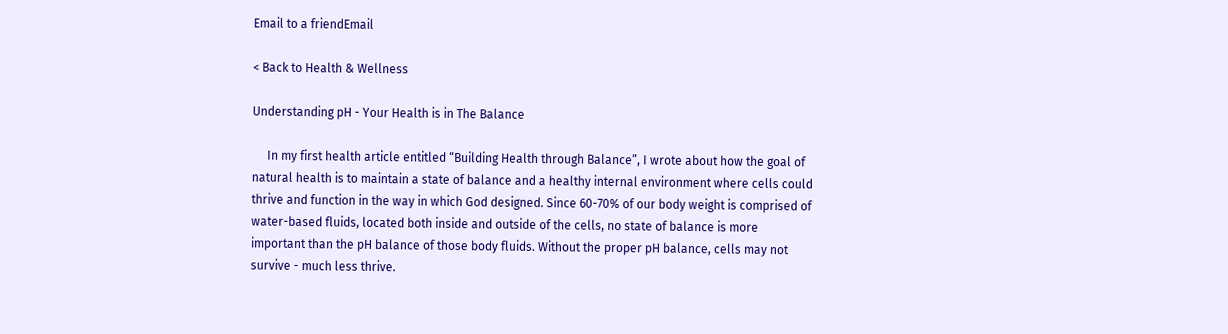Email to a friendEmail

< Back to Health & Wellness

Understanding pH - Your Health is in The Balance

     In my first health article entitled “Building Health through Balance”, I wrote about how the goal of natural health is to maintain a state of balance and a healthy internal environment where cells could thrive and function in the way in which God designed. Since 60-70% of our body weight is comprised of water-based fluids, located both inside and outside of the cells, no state of balance is more important than the pH balance of those body fluids. Without the proper pH balance, cells may not survive - much less thrive.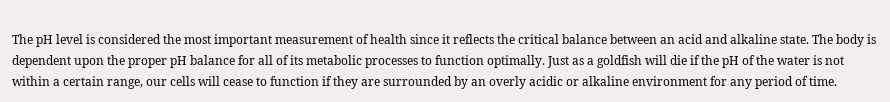The pH level is considered the most important measurement of health since it reflects the critical balance between an acid and alkaline state. The body is dependent upon the proper pH balance for all of its metabolic processes to function optimally. Just as a goldfish will die if the pH of the water is not within a certain range, our cells will cease to function if they are surrounded by an overly acidic or alkaline environment for any period of time.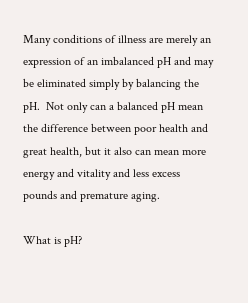Many conditions of illness are merely an expression of an imbalanced pH and may be eliminated simply by balancing the pH.  Not only can a balanced pH mean the difference between poor health and great health, but it also can mean more energy and vitality and less excess pounds and premature aging.

What is pH?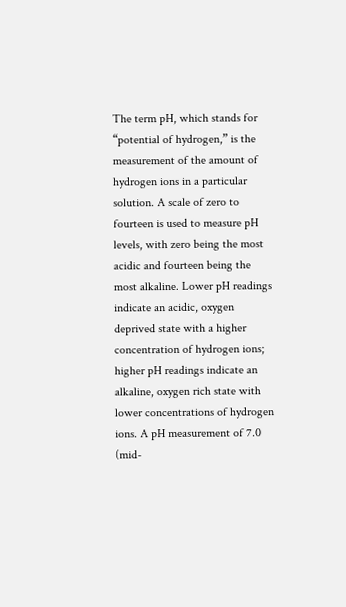The term pH, which stands for “potential of hydrogen,” is the measurement of the amount of hydrogen ions in a particular solution. A scale of zero to fourteen is used to measure pH levels, with zero being the most acidic and fourteen being the most alkaline. Lower pH readings indicate an acidic, oxygen deprived state with a higher concentration of hydrogen ions; higher pH readings indicate an alkaline, oxygen rich state with lower concentrations of hydrogen ions. A pH measurement of 7.0 (mid-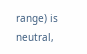range) is neutral,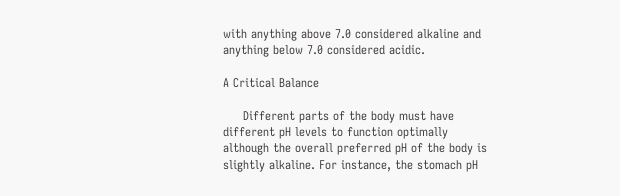with anything above 7.0 considered alkaline and anything below 7.0 considered acidic.

A Critical Balance

     Different parts of the body must have different pH levels to function optimally although the overall preferred pH of the body is slightly alkaline. For instance, the stomach pH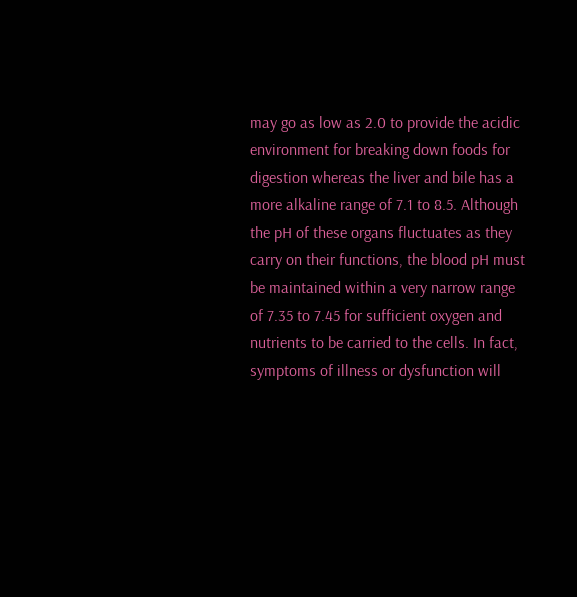may go as low as 2.0 to provide the acidic environment for breaking down foods for digestion whereas the liver and bile has a more alkaline range of 7.1 to 8.5. Although the pH of these organs fluctuates as they carry on their functions, the blood pH must be maintained within a very narrow range of 7.35 to 7.45 for sufficient oxygen and nutrients to be carried to the cells. In fact, symptoms of illness or dysfunction will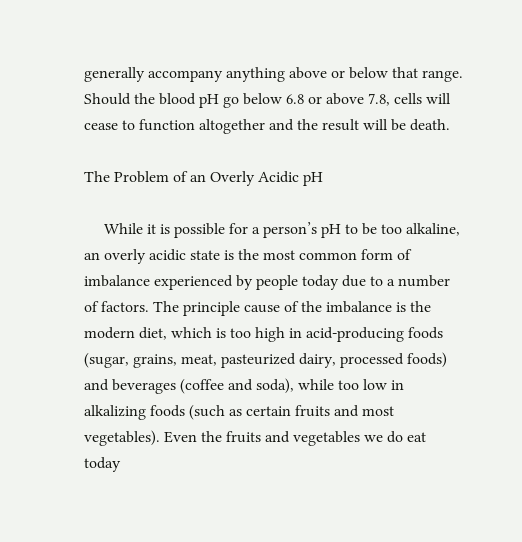generally accompany anything above or below that range. Should the blood pH go below 6.8 or above 7.8, cells will cease to function altogether and the result will be death.

The Problem of an Overly Acidic pH

     While it is possible for a person’s pH to be too alkaline, an overly acidic state is the most common form of imbalance experienced by people today due to a number of factors. The principle cause of the imbalance is the modern diet, which is too high in acid-producing foods (sugar, grains, meat, pasteurized dairy, processed foods) and beverages (coffee and soda), while too low in alkalizing foods (such as certain fruits and most vegetables). Even the fruits and vegetables we do eat today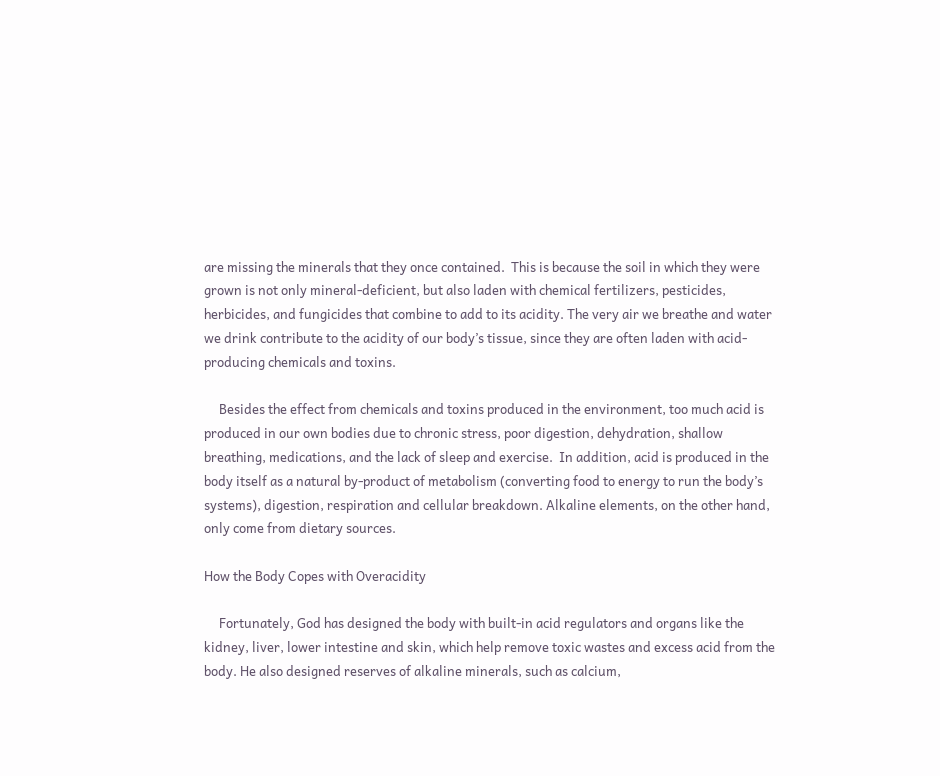are missing the minerals that they once contained.  This is because the soil in which they were grown is not only mineral-deficient, but also laden with chemical fertilizers, pesticides, herbicides, and fungicides that combine to add to its acidity. The very air we breathe and water we drink contribute to the acidity of our body’s tissue, since they are often laden with acid-producing chemicals and toxins.

     Besides the effect from chemicals and toxins produced in the environment, too much acid is produced in our own bodies due to chronic stress, poor digestion, dehydration, shallow breathing, medications, and the lack of sleep and exercise.  In addition, acid is produced in the body itself as a natural by-product of metabolism (converting food to energy to run the body’s systems), digestion, respiration and cellular breakdown. Alkaline elements, on the other hand, only come from dietary sources.

How the Body Copes with Overacidity

     Fortunately, God has designed the body with built-in acid regulators and organs like the kidney, liver, lower intestine and skin, which help remove toxic wastes and excess acid from the body. He also designed reserves of alkaline minerals, such as calcium,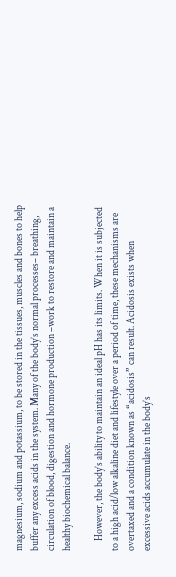magnesium, sodium and potassium, to be stored in the tissues, muscles and bones to help buffer any excess acids in the system. Many of the body’s normal processes– breathing, circulation of blood, digestion and hormone production –work to restore and maintain a healthy biochemical balance.

     However, the body’s ability to maintain an ideal pH has its limits. When it is subjected to a high acid/low alkaline diet and lifestyle over a period of time, these mechanisms are overtaxed and a condition known as “acidosis” can result. Acidosis exists when excessive acids accumulate in the body’s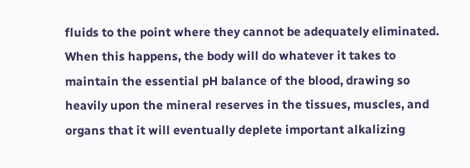fluids to the point where they cannot be adequately eliminated. When this happens, the body will do whatever it takes to maintain the essential pH balance of the blood, drawing so heavily upon the mineral reserves in the tissues, muscles, and organs that it will eventually deplete important alkalizing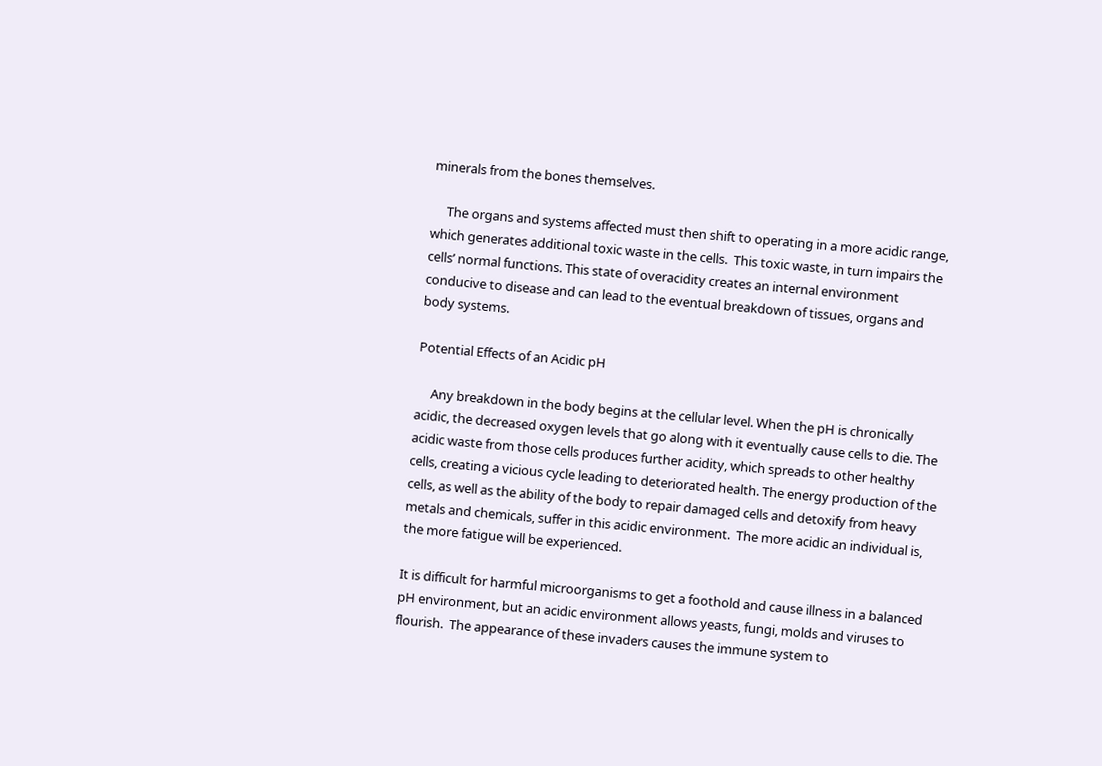minerals from the bones themselves.

     The organs and systems affected must then shift to operating in a more acidic range, which generates additional toxic waste in the cells.  This toxic waste, in turn impairs the cells’ normal functions. This state of overacidity creates an internal environment conducive to disease and can lead to the eventual breakdown of tissues, organs and body systems.

Potential Effects of an Acidic pH

     Any breakdown in the body begins at the cellular level. When the pH is chronically acidic, the decreased oxygen levels that go along with it eventually cause cells to die. The acidic waste from those cells produces further acidity, which spreads to other healthy cells, creating a vicious cycle leading to deteriorated health. The energy production of the cells, as well as the ability of the body to repair damaged cells and detoxify from heavy metals and chemicals, suffer in this acidic environment.  The more acidic an individual is, the more fatigue will be experienced.

It is difficult for harmful microorganisms to get a foothold and cause illness in a balanced pH environment, but an acidic environment allows yeasts, fungi, molds and viruses to flourish.  The appearance of these invaders causes the immune system to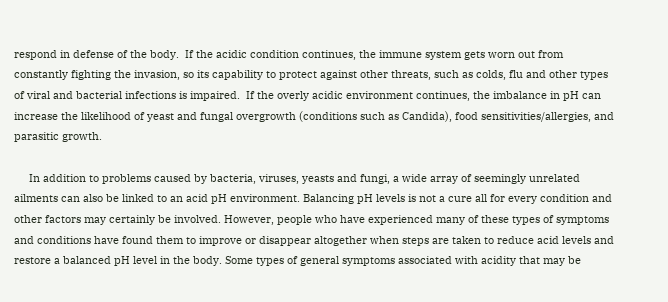respond in defense of the body.  If the acidic condition continues, the immune system gets worn out from constantly fighting the invasion, so its capability to protect against other threats, such as colds, flu and other types of viral and bacterial infections is impaired.  If the overly acidic environment continues, the imbalance in pH can increase the likelihood of yeast and fungal overgrowth (conditions such as Candida), food sensitivities/allergies, and parasitic growth.

     In addition to problems caused by bacteria, viruses, yeasts and fungi, a wide array of seemingly unrelated ailments can also be linked to an acid pH environment. Balancing pH levels is not a cure all for every condition and other factors may certainly be involved. However, people who have experienced many of these types of symptoms and conditions have found them to improve or disappear altogether when steps are taken to reduce acid levels and restore a balanced pH level in the body. Some types of general symptoms associated with acidity that may be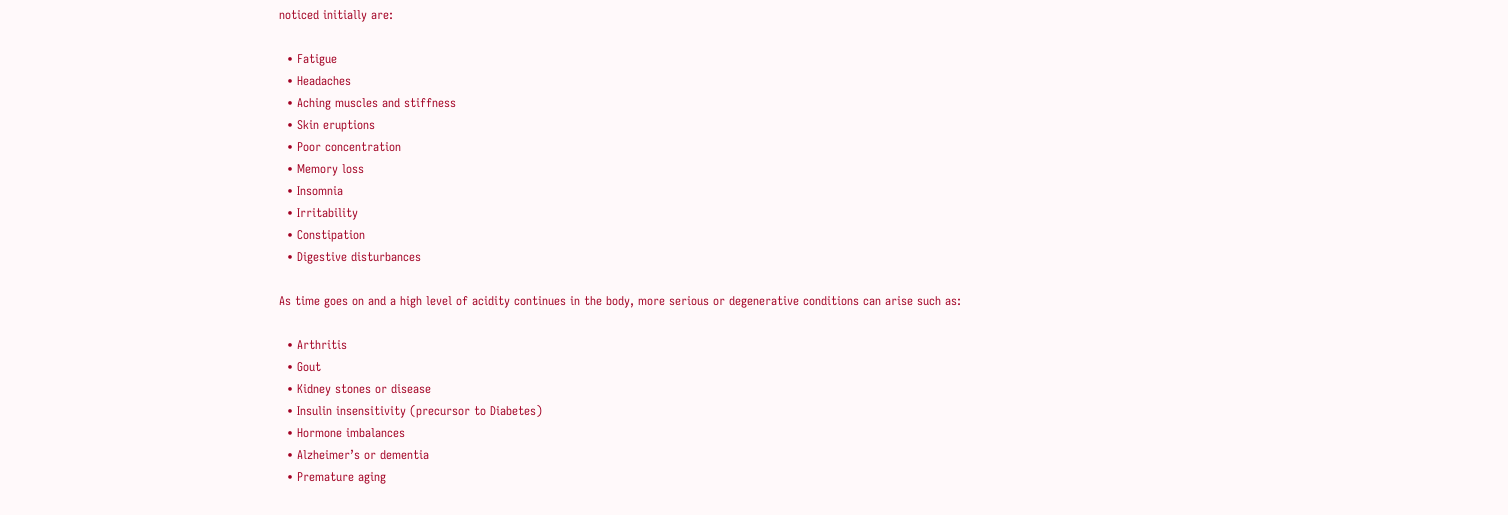noticed initially are:

  • Fatigue
  • Headaches
  • Aching muscles and stiffness
  • Skin eruptions
  • Poor concentration
  • Memory loss
  • Insomnia
  • Irritability
  • Constipation
  • Digestive disturbances

As time goes on and a high level of acidity continues in the body, more serious or degenerative conditions can arise such as:

  • Arthritis
  • Gout
  • Kidney stones or disease
  • Insulin insensitivity (precursor to Diabetes)
  • Hormone imbalances
  • Alzheimer’s or dementia
  • Premature aging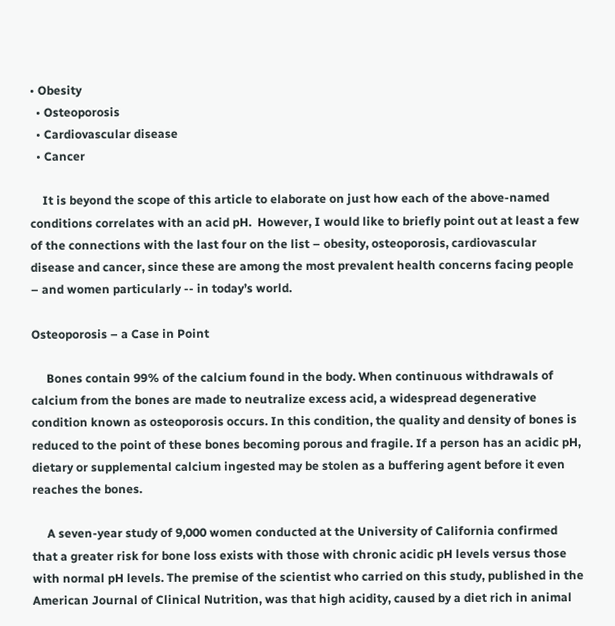• Obesity
  • Osteoporosis
  • Cardiovascular disease
  • Cancer

    It is beyond the scope of this article to elaborate on just how each of the above-named conditions correlates with an acid pH.  However, I would like to briefly point out at least a few of the connections with the last four on the list – obesity, osteoporosis, cardiovascular disease and cancer, since these are among the most prevalent health concerns facing people – and women particularly -- in today’s world.

Osteoporosis – a Case in Point

     Bones contain 99% of the calcium found in the body. When continuous withdrawals of calcium from the bones are made to neutralize excess acid, a widespread degenerative condition known as osteoporosis occurs. In this condition, the quality and density of bones is reduced to the point of these bones becoming porous and fragile. If a person has an acidic pH, dietary or supplemental calcium ingested may be stolen as a buffering agent before it even reaches the bones.

     A seven-year study of 9,000 women conducted at the University of California confirmed that a greater risk for bone loss exists with those with chronic acidic pH levels versus those with normal pH levels. The premise of the scientist who carried on this study, published in the American Journal of Clinical Nutrition, was that high acidity, caused by a diet rich in animal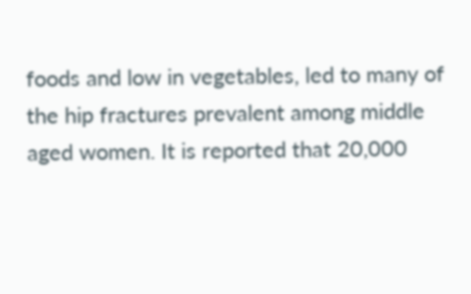foods and low in vegetables, led to many of the hip fractures prevalent among middle aged women. It is reported that 20,000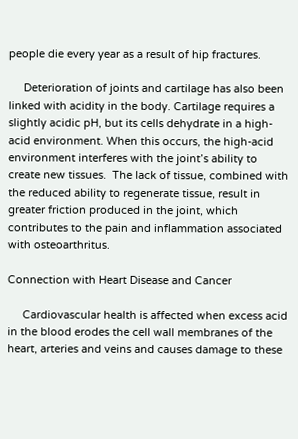people die every year as a result of hip fractures.

     Deterioration of joints and cartilage has also been linked with acidity in the body. Cartilage requires a slightly acidic pH, but its cells dehydrate in a high-acid environment. When this occurs, the high-acid environment interferes with the joint’s ability to create new tissues.  The lack of tissue, combined with the reduced ability to regenerate tissue, result in greater friction produced in the joint, which contributes to the pain and inflammation associated with osteoarthritus.

Connection with Heart Disease and Cancer

     Cardiovascular health is affected when excess acid in the blood erodes the cell wall membranes of the heart, arteries and veins and causes damage to these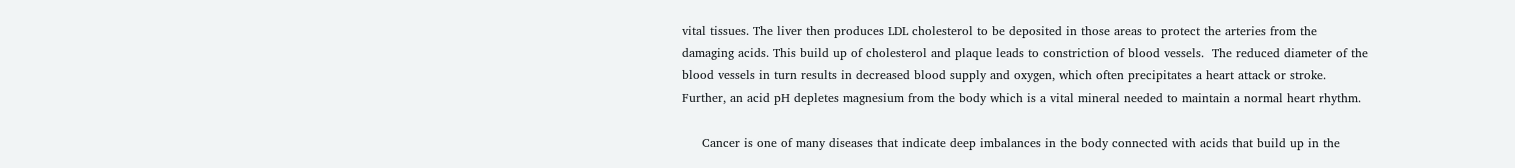vital tissues. The liver then produces LDL cholesterol to be deposited in those areas to protect the arteries from the damaging acids. This build up of cholesterol and plaque leads to constriction of blood vessels.  The reduced diameter of the blood vessels in turn results in decreased blood supply and oxygen, which often precipitates a heart attack or stroke. Further, an acid pH depletes magnesium from the body which is a vital mineral needed to maintain a normal heart rhythm.

     Cancer is one of many diseases that indicate deep imbalances in the body connected with acids that build up in the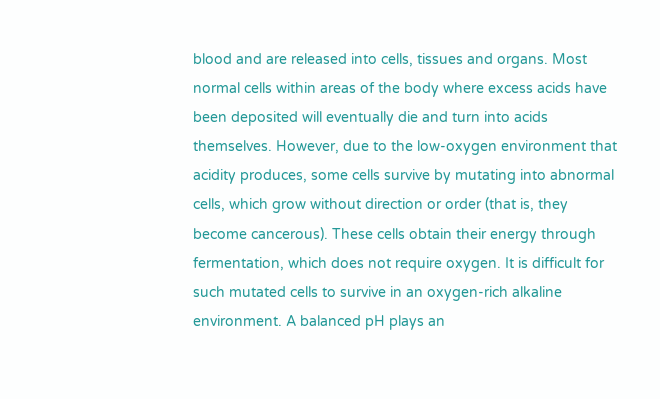blood and are released into cells, tissues and organs. Most normal cells within areas of the body where excess acids have been deposited will eventually die and turn into acids themselves. However, due to the low-oxygen environment that acidity produces, some cells survive by mutating into abnormal cells, which grow without direction or order (that is, they become cancerous). These cells obtain their energy through fermentation, which does not require oxygen. It is difficult for such mutated cells to survive in an oxygen-rich alkaline environment. A balanced pH plays an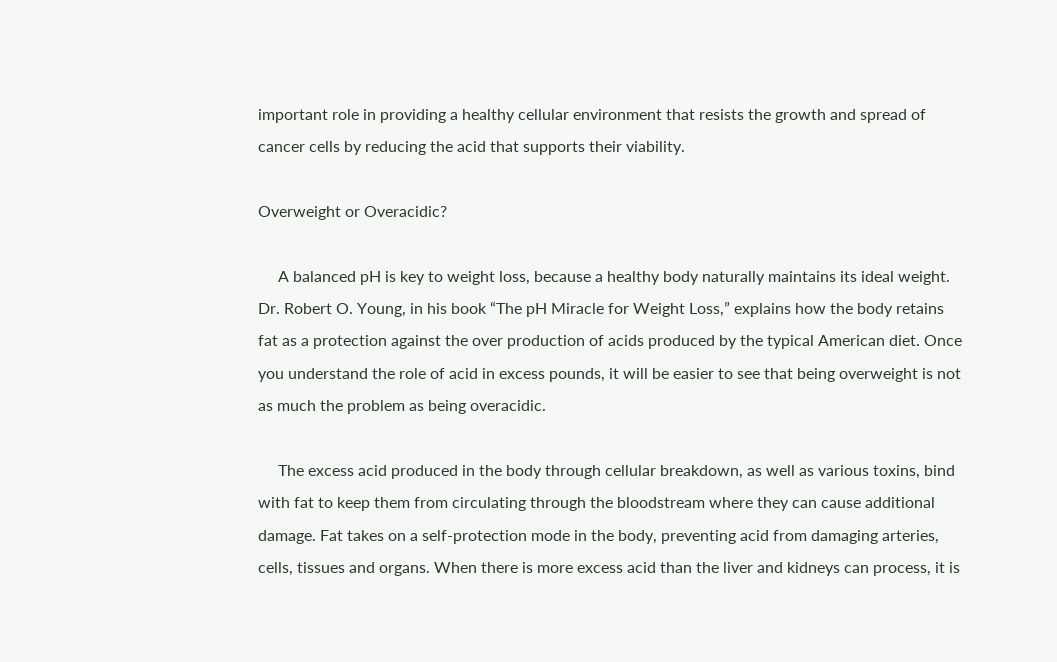important role in providing a healthy cellular environment that resists the growth and spread of cancer cells by reducing the acid that supports their viability.

Overweight or Overacidic?

     A balanced pH is key to weight loss, because a healthy body naturally maintains its ideal weight. Dr. Robert O. Young, in his book “The pH Miracle for Weight Loss,” explains how the body retains fat as a protection against the over production of acids produced by the typical American diet. Once you understand the role of acid in excess pounds, it will be easier to see that being overweight is not as much the problem as being overacidic.

     The excess acid produced in the body through cellular breakdown, as well as various toxins, bind with fat to keep them from circulating through the bloodstream where they can cause additional damage. Fat takes on a self-protection mode in the body, preventing acid from damaging arteries, cells, tissues and organs. When there is more excess acid than the liver and kidneys can process, it is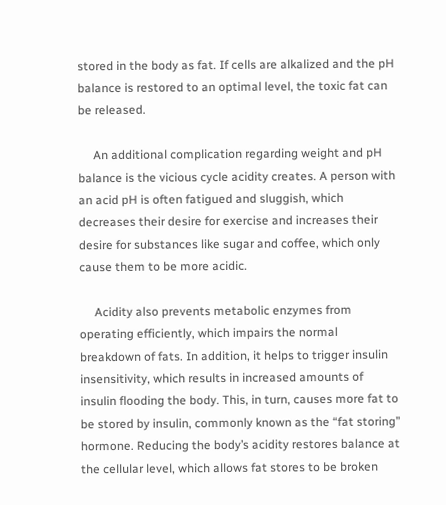stored in the body as fat. If cells are alkalized and the pH balance is restored to an optimal level, the toxic fat can be released.

     An additional complication regarding weight and pH balance is the vicious cycle acidity creates. A person with an acid pH is often fatigued and sluggish, which decreases their desire for exercise and increases their desire for substances like sugar and coffee, which only cause them to be more acidic.

     Acidity also prevents metabolic enzymes from operating efficiently, which impairs the normal breakdown of fats. In addition, it helps to trigger insulin insensitivity, which results in increased amounts of insulin flooding the body. This, in turn, causes more fat to be stored by insulin, commonly known as the “fat storing” hormone. Reducing the body’s acidity restores balance at the cellular level, which allows fat stores to be broken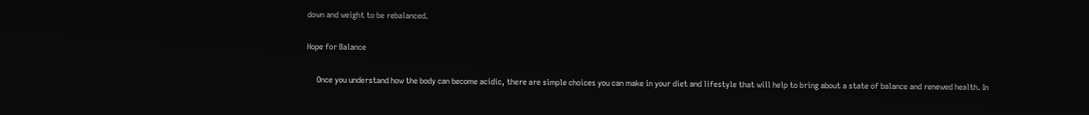down and weight to be rebalanced.

Hope for Balance

     Once you understand how the body can become acidic, there are simple choices you can make in your diet and lifestyle that will help to bring about a state of balance and renewed health. In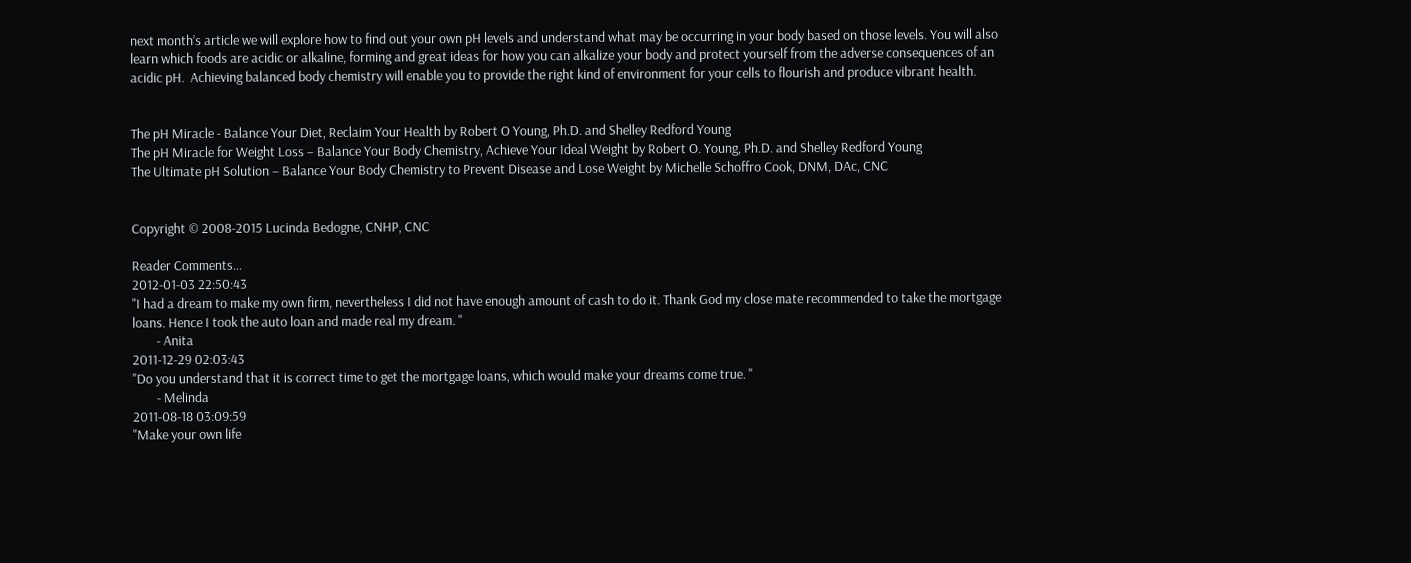next month’s article we will explore how to find out your own pH levels and understand what may be occurring in your body based on those levels. You will also learn which foods are acidic or alkaline, forming and great ideas for how you can alkalize your body and protect yourself from the adverse consequences of an acidic pH.  Achieving balanced body chemistry will enable you to provide the right kind of environment for your cells to flourish and produce vibrant health.


The pH Miracle - Balance Your Diet, Reclaim Your Health by Robert O Young, Ph.D. and Shelley Redford Young
The pH Miracle for Weight Loss – Balance Your Body Chemistry, Achieve Your Ideal Weight by Robert O. Young, Ph.D. and Shelley Redford Young
The Ultimate pH Solution – Balance Your Body Chemistry to Prevent Disease and Lose Weight by Michelle Schoffro Cook, DNM, DAc, CNC


Copyright © 2008-2015 Lucinda Bedogne, CNHP, CNC

Reader Comments...
2012-01-03 22:50:43
"I had a dream to make my own firm, nevertheless I did not have enough amount of cash to do it. Thank God my close mate recommended to take the mortgage loans. Hence I took the auto loan and made real my dream. "
        - Anita
2011-12-29 02:03:43
"Do you understand that it is correct time to get the mortgage loans, which would make your dreams come true. "
        - Melinda
2011-08-18 03:09:59
"Make your own life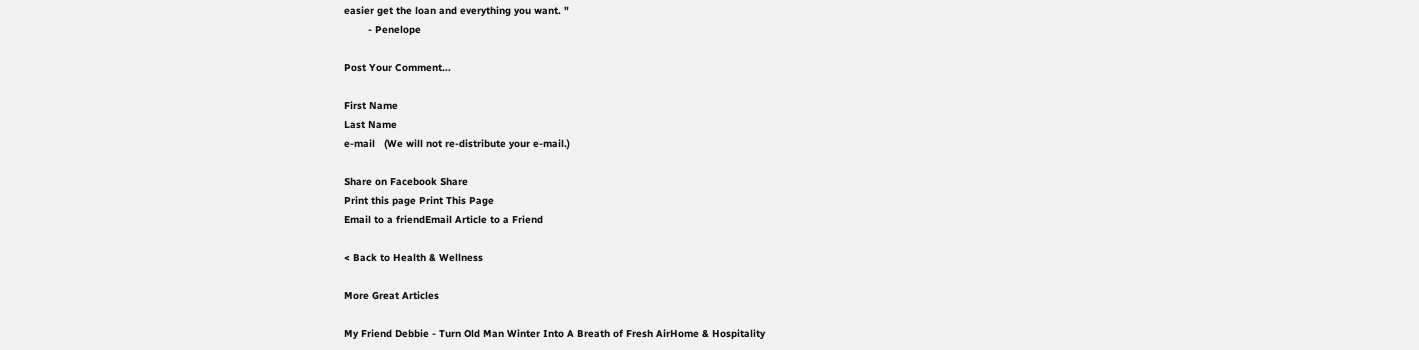easier get the loan and everything you want. "
        - Penelope

Post Your Comment...

First Name
Last Name
e-mail   (We will not re-distribute your e-mail.)

Share on Facebook Share
Print this page Print This Page
Email to a friendEmail Article to a Friend

< Back to Health & Wellness

More Great Articles

My Friend Debbie - Turn Old Man Winter Into A Breath of Fresh AirHome & Hospitality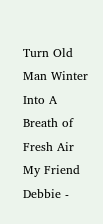Turn Old Man Winter Into A Breath of Fresh Air
My Friend Debbie -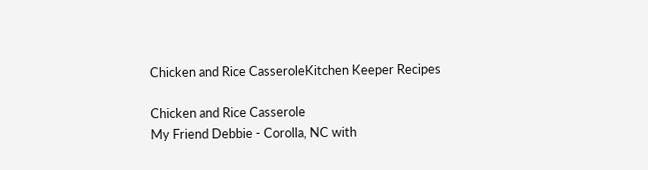Chicken and Rice CasseroleKitchen Keeper Recipes

Chicken and Rice Casserole
My Friend Debbie - Corolla, NC with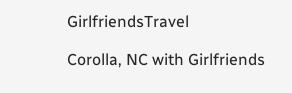GirlfriendsTravel

Corolla, NC with Girlfriends